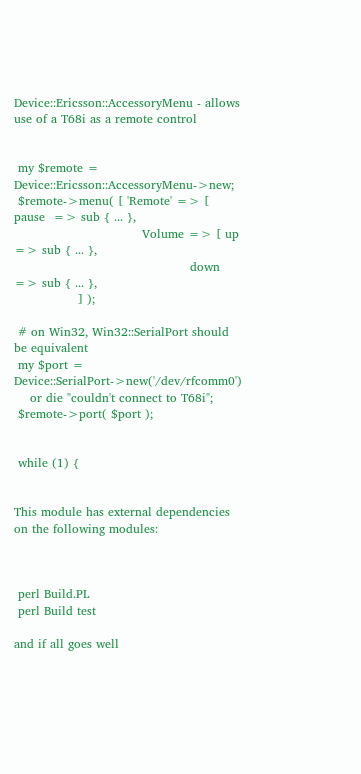Device::Ericsson::AccessoryMenu - allows use of a T68i as a remote control


 my $remote = Device::Ericsson::AccessoryMenu->new;
 $remote->menu( [ 'Remote' => [ pause  => sub { ... },
                                Volume => [ up   => sub { ... },
                                            down => sub { ... },
                ] );

 # on Win32, Win32::SerialPort should be equivalent
 my $port = Device::SerialPort->new('/dev/rfcomm0')
    or die "couldn't connect to T68i";
 $remote->port( $port );


 while (1) {


This module has external dependencies on the following modules:



 perl Build.PL
 perl Build test

and if all goes well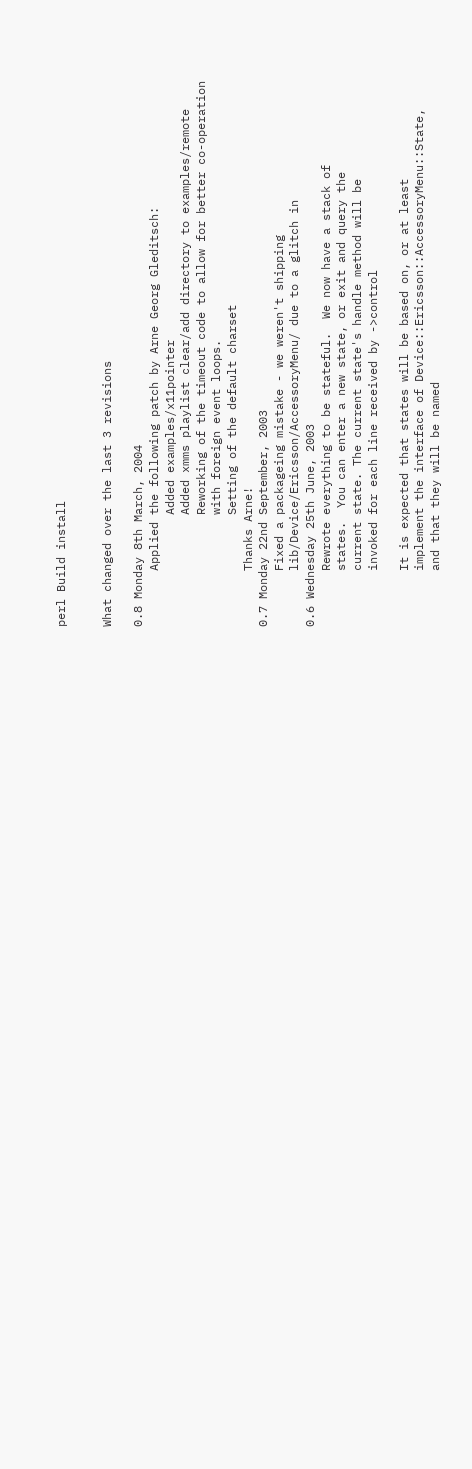perl Build install


What changed over the last 3 revisions

0.8 Monday 8th March, 2004
        Applied the following patch by Arne Georg Gleditsch:
                Added examples/x11pointer
                Added xmms playlist clear/add directory to examples/remote
                Reworking of the timeout code to allow for better co-operation
                with foreign event loops.
                Setting of the default charset
        Thanks Arne!
0.7 Monday 22nd September, 2003
        Fixed a packageing mistake - we weren't shipping
        lib/Device/Ericsson/AccessoryMenu/ due to a glitch in
0.6 Wednesday 25th June, 2003
        Rewrote everything to be stateful.  We now have a stack of
        states.  You can enter a new state, or exit and query the
        current state. The current state's handle method will be
        invoked for each line received by ->control

        It is expected that states will be based on, or at least
        implement the interface of Device::Ericsson::AccessoryMenu::State,
        and that they will be named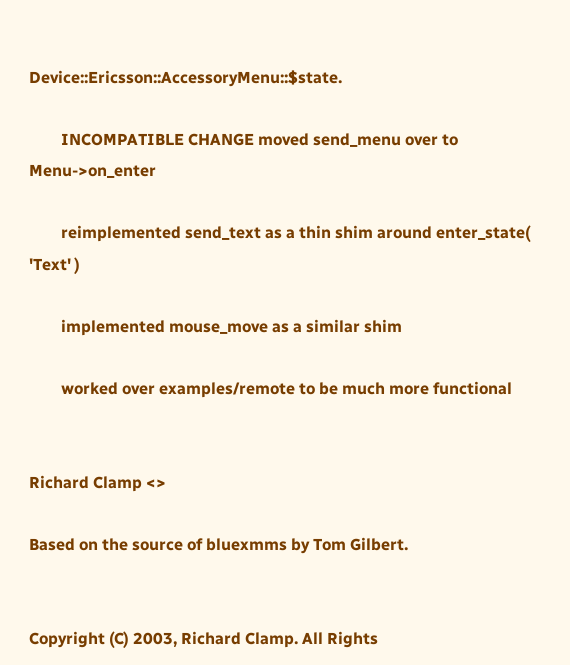Device::Ericsson::AccessoryMenu::$state.

        INCOMPATIBLE CHANGE moved send_menu over to Menu->on_enter

        reimplemented send_text as a thin shim around enter_state( 'Text' )

        implemented mouse_move as a similar shim

        worked over examples/remote to be much more functional


Richard Clamp <>

Based on the source of bluexmms by Tom Gilbert.


Copyright (C) 2003, Richard Clamp. All Rights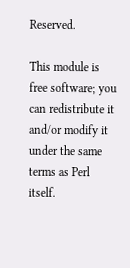Reserved.

This module is free software; you can redistribute it and/or modify it under the same terms as Perl itself.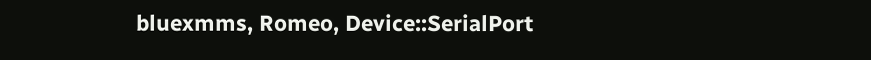bluexmms, Romeo, Device::SerialPort